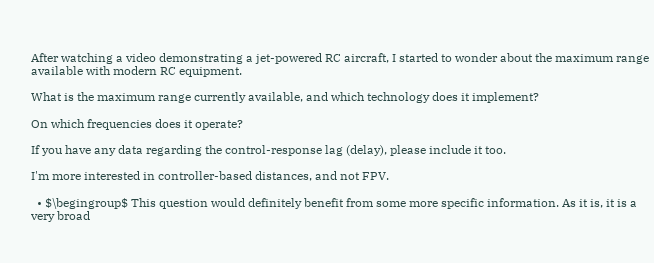After watching a video demonstrating a jet-powered RC aircraft, I started to wonder about the maximum range available with modern RC equipment.

What is the maximum range currently available, and which technology does it implement?

On which frequencies does it operate?

If you have any data regarding the control-response lag (delay), please include it too.

I'm more interested in controller-based distances, and not FPV.

  • $\begingroup$ This question would definitely benefit from some more specific information. As it is, it is a very broad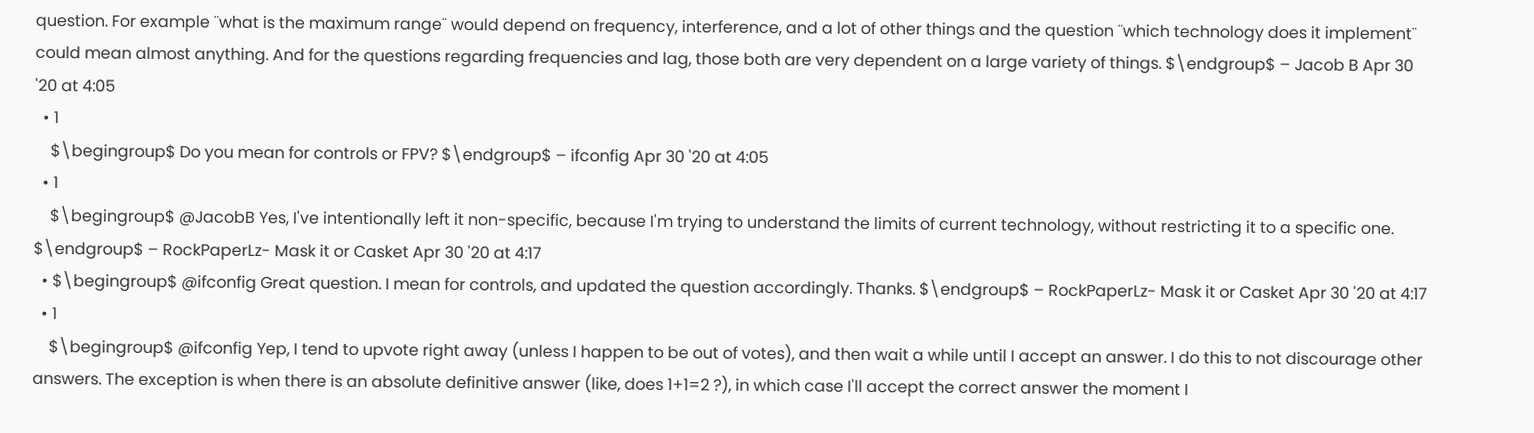question. For example ¨what is the maximum range¨ would depend on frequency, interference, and a lot of other things and the question ¨which technology does it implement¨ could mean almost anything. And for the questions regarding frequencies and lag, those both are very dependent on a large variety of things. $\endgroup$ – Jacob B Apr 30 '20 at 4:05
  • 1
    $\begingroup$ Do you mean for controls or FPV? $\endgroup$ – ifconfig Apr 30 '20 at 4:05
  • 1
    $\begingroup$ @JacobB Yes, I've intentionally left it non-specific, because I'm trying to understand the limits of current technology, without restricting it to a specific one. $\endgroup$ – RockPaperLz- Mask it or Casket Apr 30 '20 at 4:17
  • $\begingroup$ @ifconfig Great question. I mean for controls, and updated the question accordingly. Thanks. $\endgroup$ – RockPaperLz- Mask it or Casket Apr 30 '20 at 4:17
  • 1
    $\begingroup$ @ifconfig Yep, I tend to upvote right away (unless I happen to be out of votes), and then wait a while until I accept an answer. I do this to not discourage other answers. The exception is when there is an absolute definitive answer (like, does 1+1=2 ?), in which case I'll accept the correct answer the moment I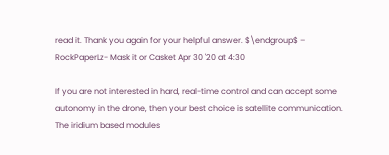read it. Thank you again for your helpful answer. $\endgroup$ – RockPaperLz- Mask it or Casket Apr 30 '20 at 4:30

If you are not interested in hard, real-time control and can accept some autonomy in the drone, then your best choice is satellite communication. The iridium based modules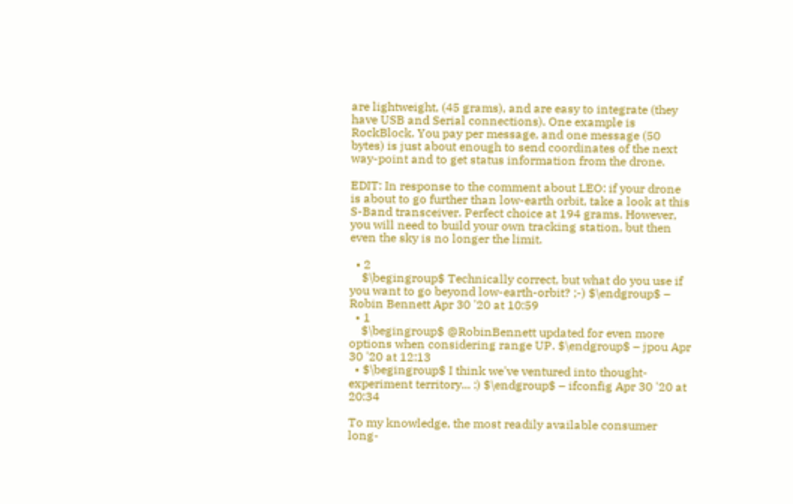are lightweight, (45 grams), and are easy to integrate (they have USB and Serial connections). One example is RockBlock. You pay per message, and one message (50 bytes) is just about enough to send coordinates of the next way-point and to get status information from the drone.

EDIT: In response to the comment about LEO: if your drone is about to go further than low-earth orbit, take a look at this S-Band transceiver. Perfect choice at 194 grams. However, you will need to build your own tracking station, but then even the sky is no longer the limit.

  • 2
    $\begingroup$ Technically correct, but what do you use if you want to go beyond low-earth-orbit? ;-) $\endgroup$ – Robin Bennett Apr 30 '20 at 10:59
  • 1
    $\begingroup$ @RobinBennett updated for even more options when considering range UP. $\endgroup$ – jpou Apr 30 '20 at 12:13
  • $\begingroup$ I think we've ventured into thought-experiment territory... :) $\endgroup$ – ifconfig Apr 30 '20 at 20:34

To my knowledge, the most readily available consumer long-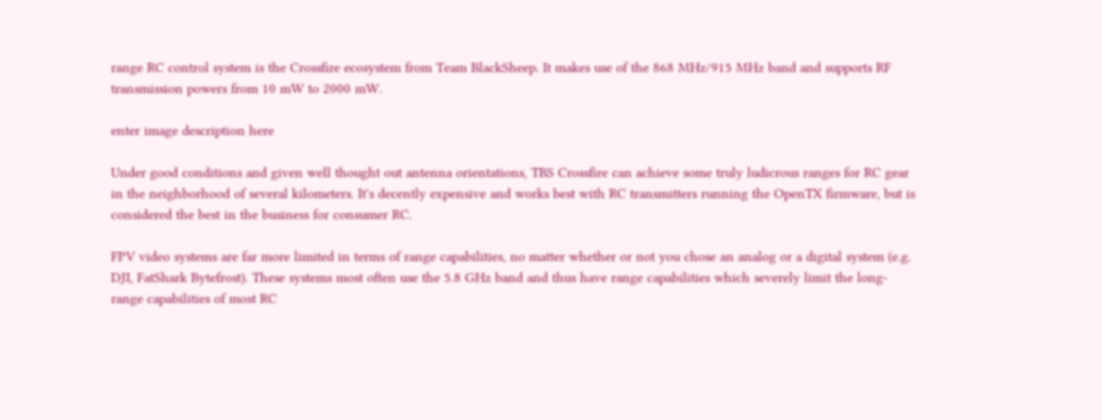range RC control system is the Crossfire ecosystem from Team BlackSheep. It makes use of the 868 MHz/915 MHz band and supports RF transmission powers from 10 mW to 2000 mW.

enter image description here

Under good conditions and given well thought out antenna orientations, TBS Crossfire can achieve some truly ludicrous ranges for RC gear in the neighborhood of several kilometers. It's decently expensive and works best with RC transmitters running the OpenTX firmware, but is considered the best in the business for consumer RC.

FPV video systems are far more limited in terms of range capabilities, no matter whether or not you chose an analog or a digital system (e.g. DJI, FatShark Bytefrost). These systems most often use the 5.8 GHz band and thus have range capabilities which severely limit the long-range capabilities of most RC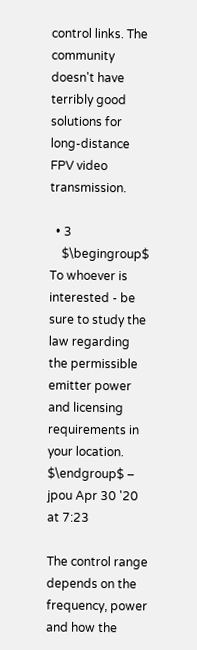control links. The community doesn't have terribly good solutions for long-distance FPV video transmission.

  • 3
    $\begingroup$ To whoever is interested - be sure to study the law regarding the permissible emitter power and licensing requirements in your location. $\endgroup$ – jpou Apr 30 '20 at 7:23

The control range depends on the frequency, power and how the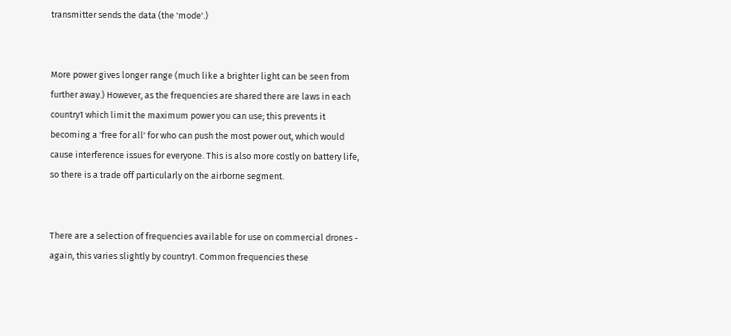transmitter sends the data (the 'mode'.)


More power gives longer range (much like a brighter light can be seen from further away.) However, as the frequencies are shared there are laws in each country1 which limit the maximum power you can use; this prevents it becoming a 'free for all' for who can push the most power out, which would cause interference issues for everyone. This is also more costly on battery life, so there is a trade off particularly on the airborne segment.


There are a selection of frequencies available for use on commercial drones - again, this varies slightly by country1. Common frequencies these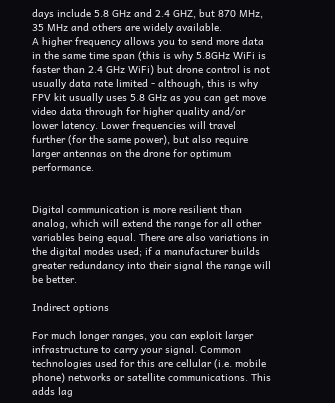days include 5.8 GHz and 2.4 GHZ, but 870 MHz, 35 MHz and others are widely available.
A higher frequency allows you to send more data in the same time span (this is why 5.8GHz WiFi is faster than 2.4 GHz WiFi) but drone control is not usually data rate limited - although, this is why FPV kit usually uses 5.8 GHz as you can get move video data through for higher quality and/or lower latency. Lower frequencies will travel further (for the same power), but also require larger antennas on the drone for optimum performance.


Digital communication is more resilient than analog, which will extend the range for all other variables being equal. There are also variations in the digital modes used; if a manufacturer builds greater redundancy into their signal the range will be better.

Indirect options

For much longer ranges, you can exploit larger infrastructure to carry your signal. Common technologies used for this are cellular (i.e. mobile phone) networks or satellite communications. This adds lag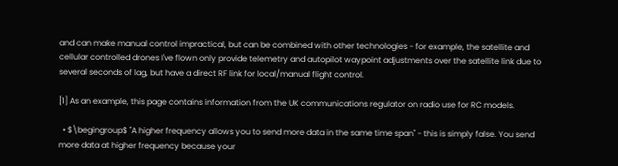and can make manual control impractical, but can be combined with other technologies - for example, the satellite and cellular controlled drones I've flown only provide telemetry and autopilot waypoint adjustments over the satellite link due to several seconds of lag, but have a direct RF link for local/manual flight control.

[1] As an example, this page contains information from the UK communications regulator on radio use for RC models.

  • $\begingroup$ "A higher frequency allows you to send more data in the same time span" - this is simply false. You send more data at higher frequency because your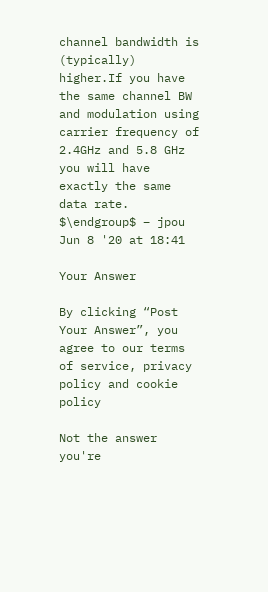channel bandwidth is (typically) higher.If you have the same channel BW and modulation using carrier frequency of 2.4GHz and 5.8 GHz you will have exactly the same data rate. $\endgroup$ – jpou Jun 8 '20 at 18:41

Your Answer

By clicking “Post Your Answer”, you agree to our terms of service, privacy policy and cookie policy

Not the answer you're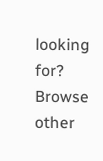looking for? Browse other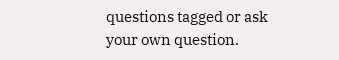questions tagged or ask your own question.